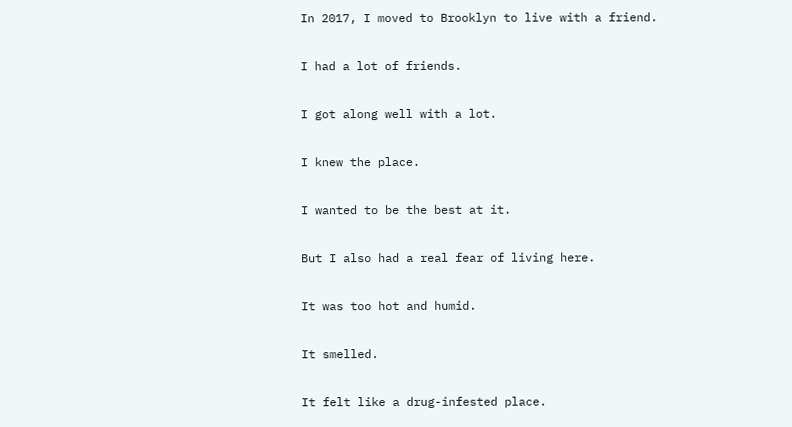In 2017, I moved to Brooklyn to live with a friend.

I had a lot of friends.

I got along well with a lot.

I knew the place.

I wanted to be the best at it.

But I also had a real fear of living here.

It was too hot and humid.

It smelled.

It felt like a drug-infested place.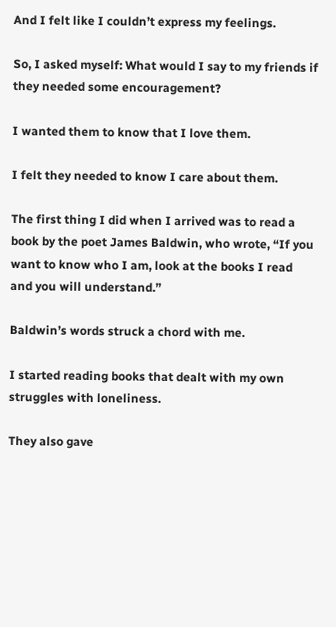And I felt like I couldn’t express my feelings.

So, I asked myself: What would I say to my friends if they needed some encouragement?

I wanted them to know that I love them.

I felt they needed to know I care about them.

The first thing I did when I arrived was to read a book by the poet James Baldwin, who wrote, “If you want to know who I am, look at the books I read and you will understand.”

Baldwin’s words struck a chord with me.

I started reading books that dealt with my own struggles with loneliness.

They also gave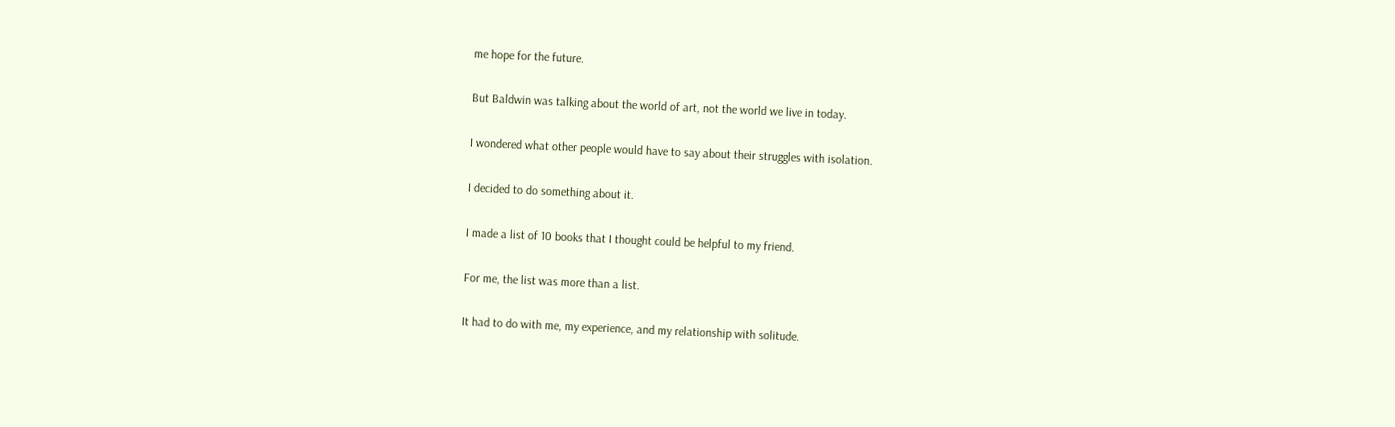me hope for the future.

But Baldwin was talking about the world of art, not the world we live in today.

I wondered what other people would have to say about their struggles with isolation.

I decided to do something about it.

I made a list of 10 books that I thought could be helpful to my friend.

For me, the list was more than a list.

It had to do with me, my experience, and my relationship with solitude.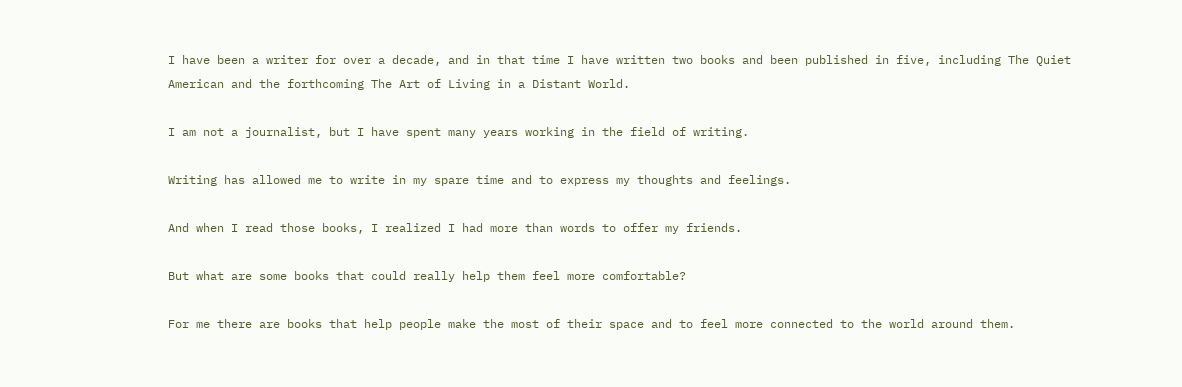I have been a writer for over a decade, and in that time I have written two books and been published in five, including The Quiet American and the forthcoming The Art of Living in a Distant World.

I am not a journalist, but I have spent many years working in the field of writing.

Writing has allowed me to write in my spare time and to express my thoughts and feelings.

And when I read those books, I realized I had more than words to offer my friends.

But what are some books that could really help them feel more comfortable?

For me there are books that help people make the most of their space and to feel more connected to the world around them.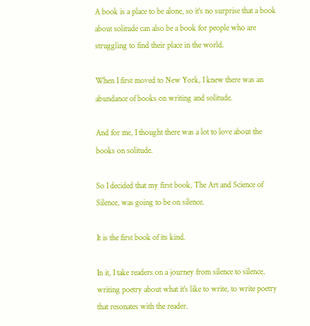A book is a place to be alone, so it’s no surprise that a book about solitude can also be a book for people who are struggling to find their place in the world.

When I first moved to New York, I knew there was an abundance of books on writing and solitude.

And for me, I thought there was a lot to love about the books on solitude.

So I decided that my first book, The Art and Science of Silence, was going to be on silence.

It is the first book of its kind.

In it, I take readers on a journey from silence to silence, writing poetry about what it’s like to write, to write poetry that resonates with the reader.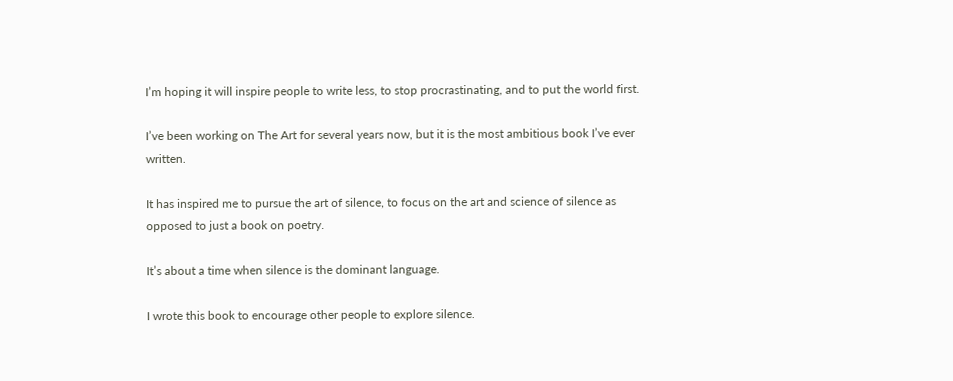I’m hoping it will inspire people to write less, to stop procrastinating, and to put the world first.

I’ve been working on The Art for several years now, but it is the most ambitious book I’ve ever written.

It has inspired me to pursue the art of silence, to focus on the art and science of silence as opposed to just a book on poetry.

It’s about a time when silence is the dominant language.

I wrote this book to encourage other people to explore silence.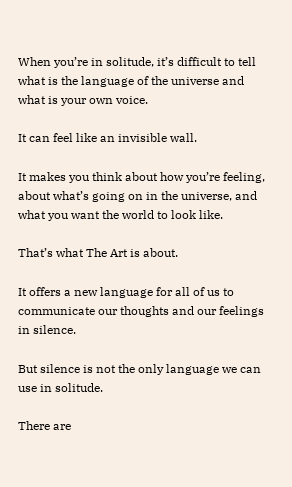When you’re in solitude, it’s difficult to tell what is the language of the universe and what is your own voice.

It can feel like an invisible wall.

It makes you think about how you’re feeling, about what’s going on in the universe, and what you want the world to look like.

That’s what The Art is about.

It offers a new language for all of us to communicate our thoughts and our feelings in silence.

But silence is not the only language we can use in solitude.

There are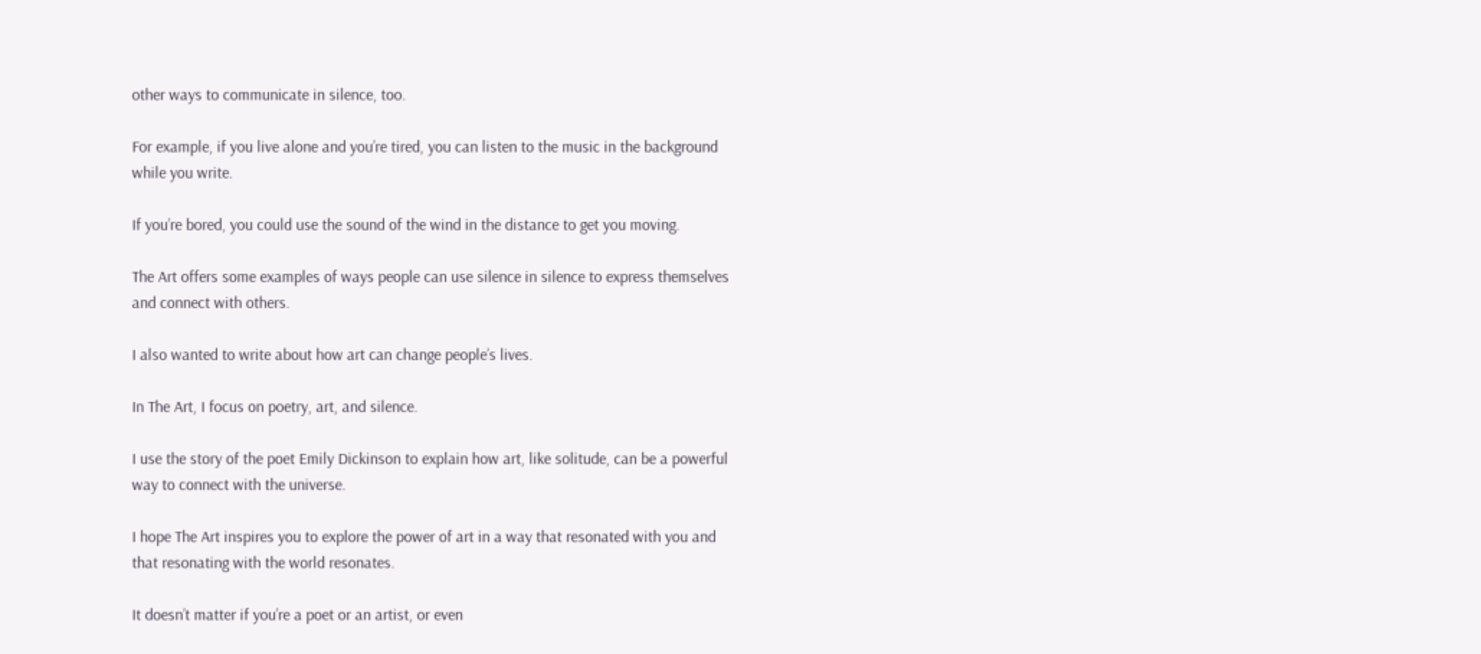other ways to communicate in silence, too.

For example, if you live alone and you’re tired, you can listen to the music in the background while you write.

If you’re bored, you could use the sound of the wind in the distance to get you moving.

The Art offers some examples of ways people can use silence in silence to express themselves and connect with others.

I also wanted to write about how art can change people’s lives.

In The Art, I focus on poetry, art, and silence.

I use the story of the poet Emily Dickinson to explain how art, like solitude, can be a powerful way to connect with the universe.

I hope The Art inspires you to explore the power of art in a way that resonated with you and that resonating with the world resonates.

It doesn’t matter if you’re a poet or an artist, or even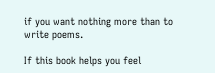if you want nothing more than to write poems.

If this book helps you feel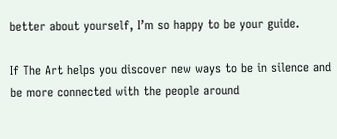better about yourself, I’m so happy to be your guide.

If The Art helps you discover new ways to be in silence and be more connected with the people around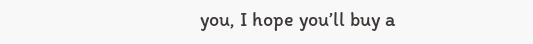you, I hope you’ll buy a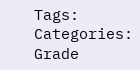Tags: Categories: Grade